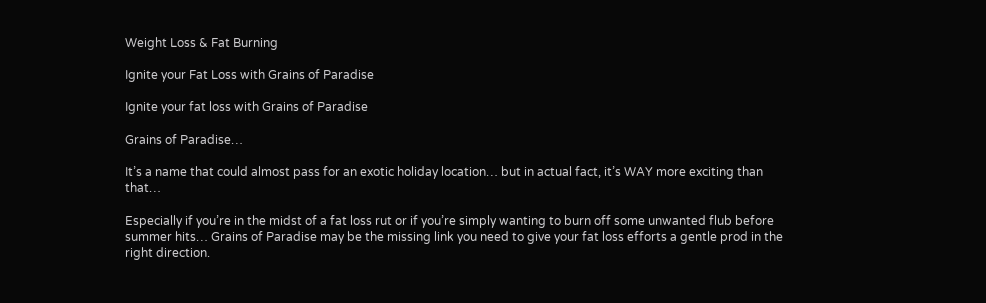Weight Loss & Fat Burning

Ignite your Fat Loss with Grains of Paradise

Ignite your fat loss with Grains of Paradise

Grains of Paradise…

It’s a name that could almost pass for an exotic holiday location… but in actual fact, it’s WAY more exciting than that…

Especially if you’re in the midst of a fat loss rut or if you’re simply wanting to burn off some unwanted flub before summer hits… Grains of Paradise may be the missing link you need to give your fat loss efforts a gentle prod in the right direction.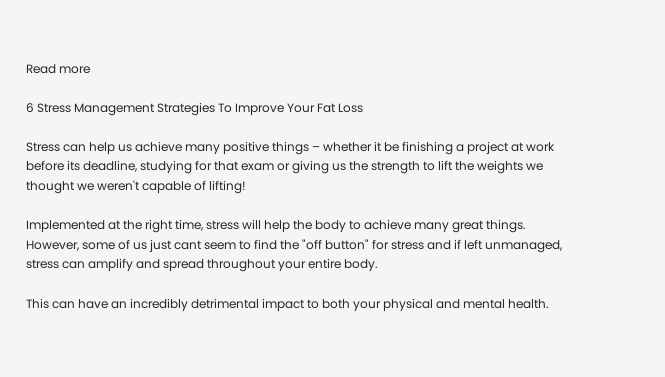Read more

6 Stress Management Strategies To Improve Your Fat Loss

Stress can help us achieve many positive things – whether it be finishing a project at work before its deadline, studying for that exam or giving us the strength to lift the weights we thought we weren't capable of lifting!

Implemented at the right time, stress will help the body to achieve many great things. However, some of us just cant seem to find the "off button" for stress and if left unmanaged, stress can amplify and spread throughout your entire body.

This can have an incredibly detrimental impact to both your physical and mental health.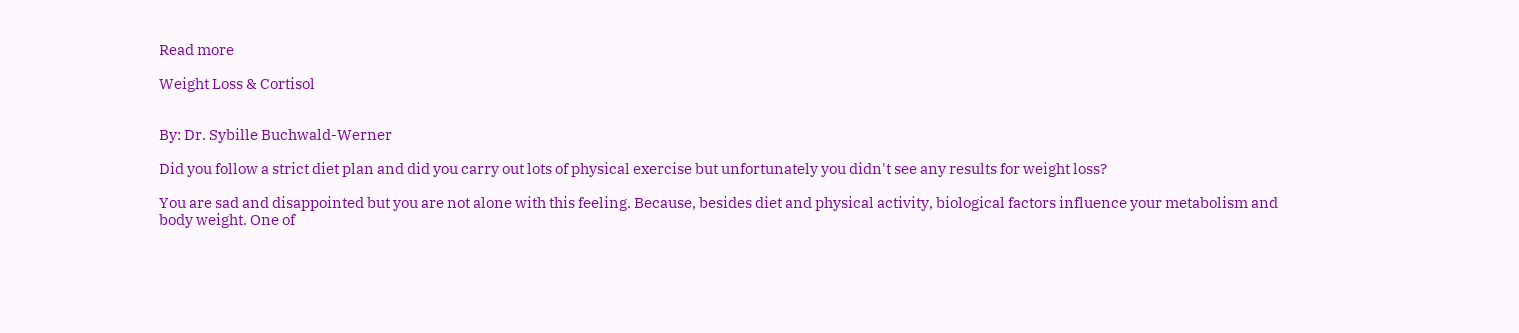Read more

Weight Loss & Cortisol


By: Dr. Sybille Buchwald-Werner

Did you follow a strict diet plan and did you carry out lots of physical exercise but unfortunately you didn't see any results for weight loss?

You are sad and disappointed but you are not alone with this feeling. Because, besides diet and physical activity, biological factors influence your metabolism and body weight. One of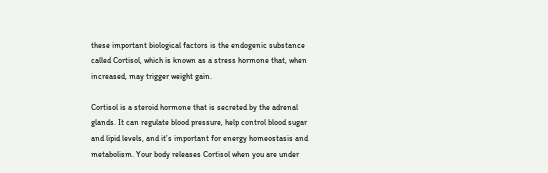these important biological factors is the endogenic substance called Cortisol, which is known as a stress hormone that, when increased, may trigger weight gain.

Cortisol is a steroid hormone that is secreted by the adrenal glands. It can regulate blood pressure, help control blood sugar and lipid levels, and it’s important for energy homeostasis and metabolism. Your body releases Cortisol when you are under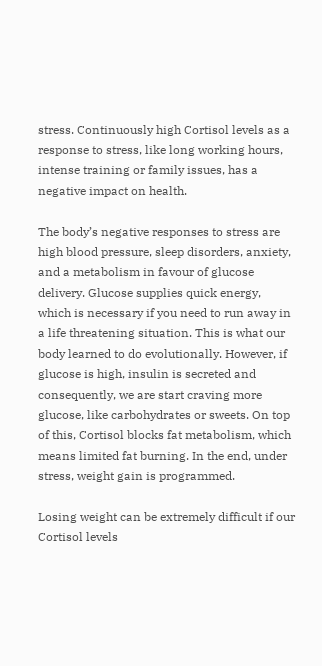stress. Continuously high Cortisol levels as a response to stress, like long working hours, intense training or family issues, has a negative impact on health.

The body’s negative responses to stress are high blood pressure, sleep disorders, anxiety, and a metabolism in favour of glucose delivery. Glucose supplies quick energy, which is necessary if you need to run away in a life threatening situation. This is what our body learned to do evolutionally. However, if glucose is high, insulin is secreted and consequently, we are start craving more glucose, like carbohydrates or sweets. On top of this, Cortisol blocks fat metabolism, which means limited fat burning. In the end, under stress, weight gain is programmed.

Losing weight can be extremely difficult if our Cortisol levels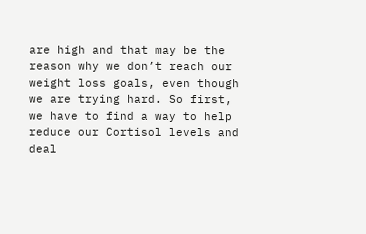are high and that may be the reason why we don’t reach our weight loss goals, even though we are trying hard. So first, we have to find a way to help reduce our Cortisol levels and deal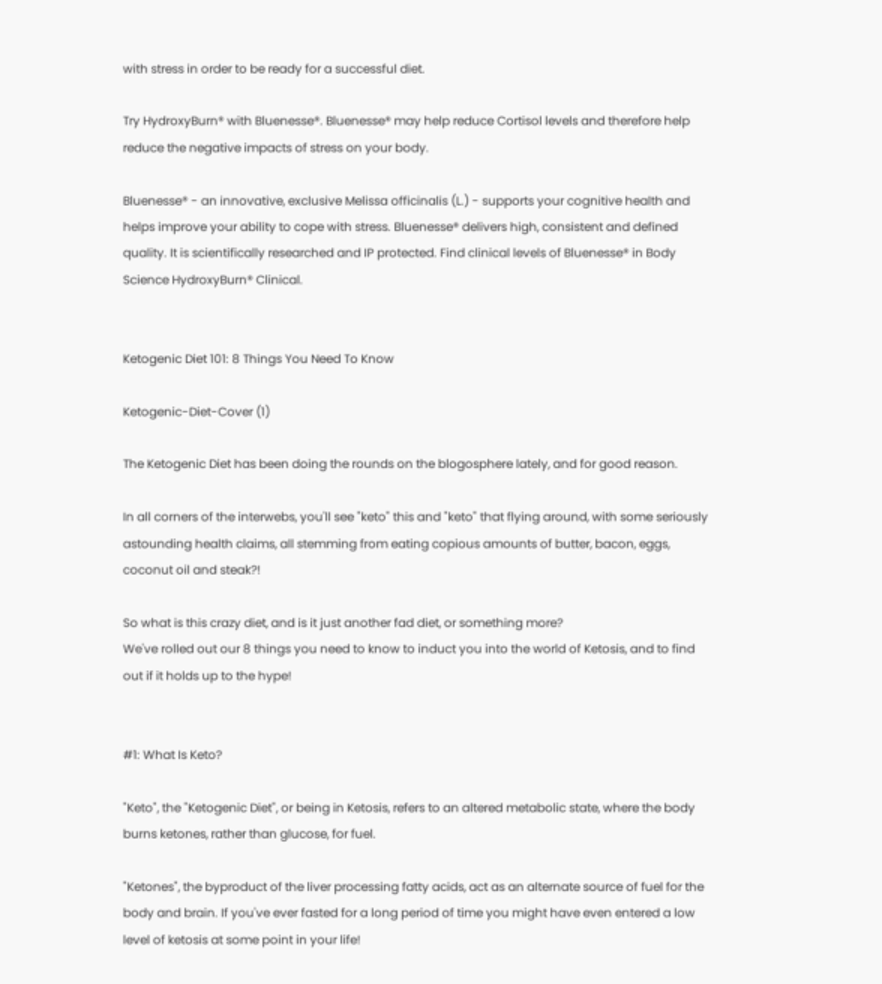with stress in order to be ready for a successful diet.

Try HydroxyBurn® with Bluenesse®. Bluenesse® may help reduce Cortisol levels and therefore help reduce the negative impacts of stress on your body.

Bluenesse® - an innovative, exclusive Melissa officinalis (L.) - supports your cognitive health and helps improve your ability to cope with stress. Bluenesse® delivers high, consistent and defined quality. It is scientifically researched and IP protected. Find clinical levels of Bluenesse® in Body Science HydroxyBurn® Clinical.


Ketogenic Diet 101: 8 Things You Need To Know

Ketogenic-Diet-Cover (1)

The Ketogenic Diet has been doing the rounds on the blogosphere lately, and for good reason.

In all corners of the interwebs, you'll see "keto" this and "keto" that flying around, with some seriously astounding health claims, all stemming from eating copious amounts of butter, bacon, eggs, coconut oil and steak?!

So what is this crazy diet, and is it just another fad diet, or something more?
We've rolled out our 8 things you need to know to induct you into the world of Ketosis, and to find out if it holds up to the hype!


#1: What Is Keto?

"Keto", the "Ketogenic Diet", or being in Ketosis, refers to an altered metabolic state, where the body burns ketones, rather than glucose, for fuel.

"Ketones", the byproduct of the liver processing fatty acids, act as an alternate source of fuel for the body and brain. If you've ever fasted for a long period of time you might have even entered a low level of ketosis at some point in your life!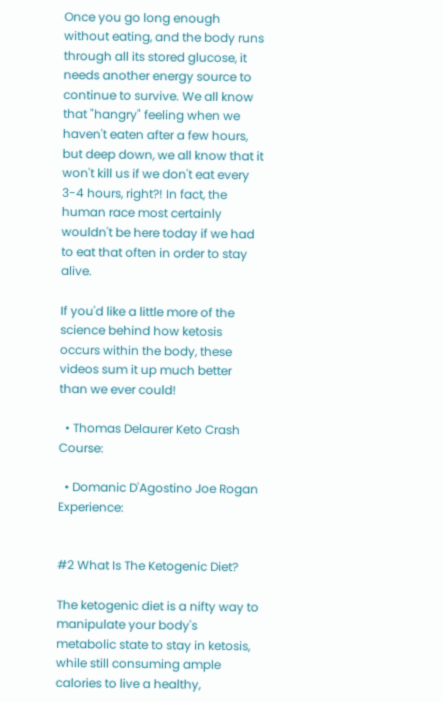Once you go long enough without eating, and the body runs through all its stored glucose, it needs another energy source to continue to survive. We all know that "hangry" feeling when we haven't eaten after a few hours, but deep down, we all know that it won't kill us if we don't eat every 3-4 hours, right?! In fact, the human race most certainly wouldn't be here today if we had to eat that often in order to stay alive.

If you'd like a little more of the science behind how ketosis occurs within the body, these videos sum it up much better than we ever could!

  • Thomas Delaurer Keto Crash Course:

  • Domanic D'Agostino Joe Rogan Experience:


#2 What Is The Ketogenic Diet?

The ketogenic diet is a nifty way to manipulate your body's metabolic state to stay in ketosis, while still consuming ample calories to live a healthy,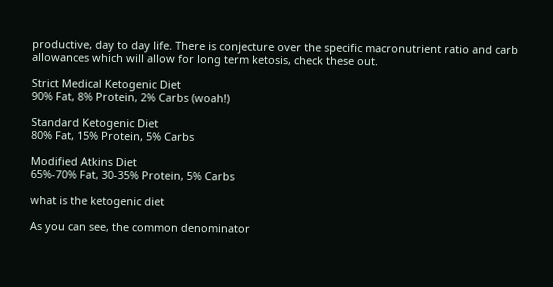productive, day to day life. There is conjecture over the specific macronutrient ratio and carb allowances which will allow for long term ketosis, check these out.

Strict Medical Ketogenic Diet
90% Fat, 8% Protein, 2% Carbs (woah!)

Standard Ketogenic Diet
80% Fat, 15% Protein, 5% Carbs

Modified Atkins Diet
65%-70% Fat, 30-35% Protein, 5% Carbs

what is the ketogenic diet

As you can see, the common denominator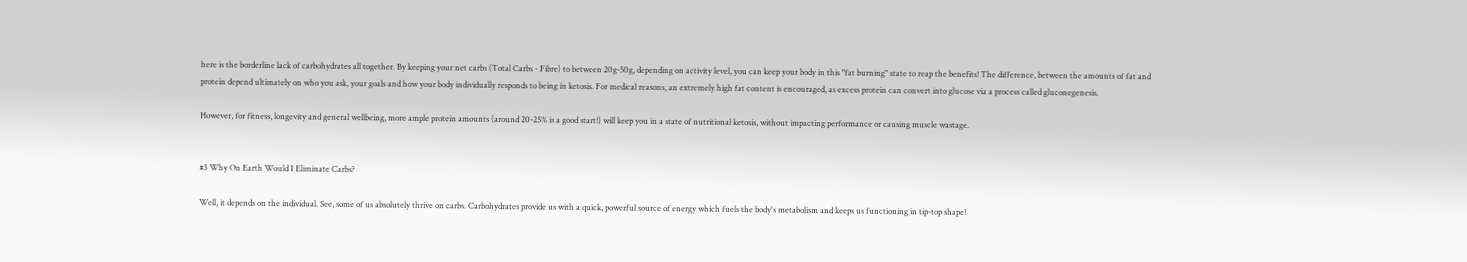here is the borderline lack of carbohydrates all together. By keeping your net carbs (Total Carbs - Fibre) to between 20g-50g, depending on activity level, you can keep your body in this "fat burning" state to reap the benefits! The difference, between the amounts of fat and protein depend ultimately on who you ask, your goals and how your body individually responds to being in ketosis. For medical reasons, an extremely high fat content is encouraged, as excess protein can convert into glucose via a process called gluconegenesis.

However, for fitness, longevity and general wellbeing, more ample protein amounts (around 20-25% is a good start!) will keep you in a state of nutritional ketosis, without impacting performance or causing muscle wastage.


#3 Why On Earth Would I Eliminate Carbs?

Well, it depends on the individual. See, some of us absolutely thrive on carbs. Carbohydrates provide us with a quick, powerful source of energy which fuels the body's metabolism and keeps us functioning in tip-top shape!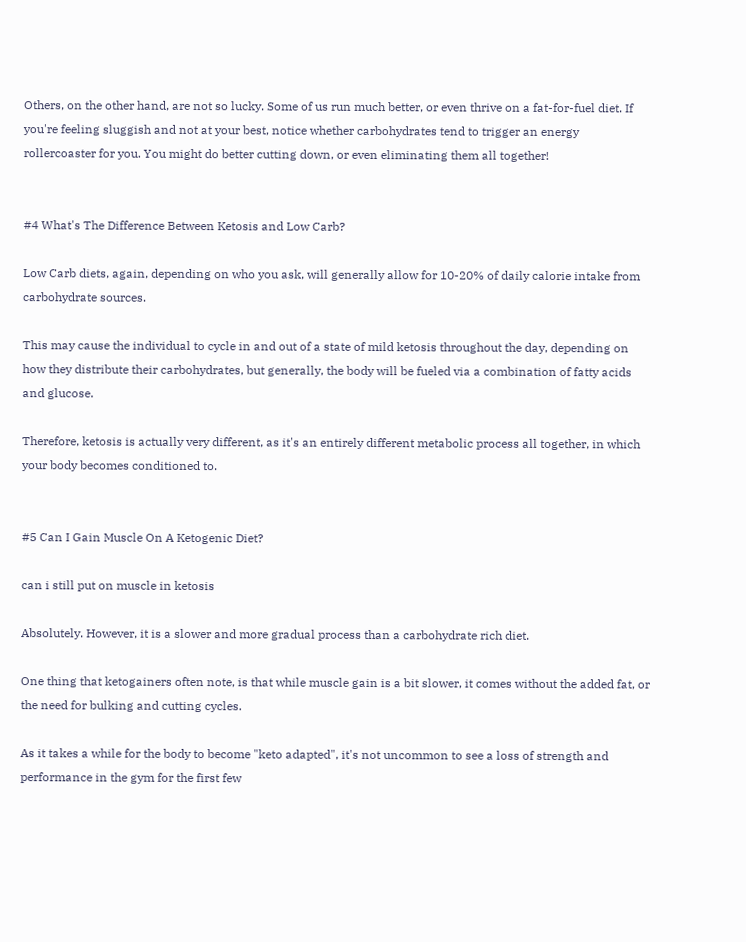Others, on the other hand, are not so lucky. Some of us run much better, or even thrive on a fat-for-fuel diet. If you're feeling sluggish and not at your best, notice whether carbohydrates tend to trigger an energy rollercoaster for you. You might do better cutting down, or even eliminating them all together!


#4 What's The Difference Between Ketosis and Low Carb?

Low Carb diets, again, depending on who you ask, will generally allow for 10-20% of daily calorie intake from carbohydrate sources.

This may cause the individual to cycle in and out of a state of mild ketosis throughout the day, depending on how they distribute their carbohydrates, but generally, the body will be fueled via a combination of fatty acids and glucose.

Therefore, ketosis is actually very different, as it's an entirely different metabolic process all together, in which your body becomes conditioned to.


#5 Can I Gain Muscle On A Ketogenic Diet?

can i still put on muscle in ketosis

Absolutely. However, it is a slower and more gradual process than a carbohydrate rich diet.

One thing that ketogainers often note, is that while muscle gain is a bit slower, it comes without the added fat, or the need for bulking and cutting cycles.

As it takes a while for the body to become "keto adapted", it's not uncommon to see a loss of strength and performance in the gym for the first few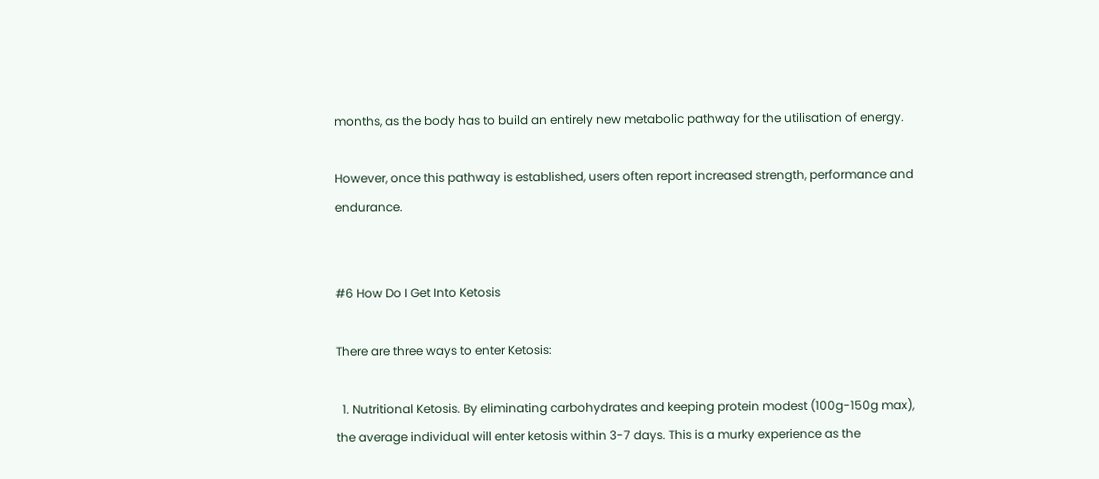months, as the body has to build an entirely new metabolic pathway for the utilisation of energy.

However, once this pathway is established, users often report increased strength, performance and endurance.


#6 How Do I Get Into Ketosis

There are three ways to enter Ketosis:

  1. Nutritional Ketosis. By eliminating carbohydrates and keeping protein modest (100g-150g max), the average individual will enter ketosis within 3-7 days. This is a murky experience as the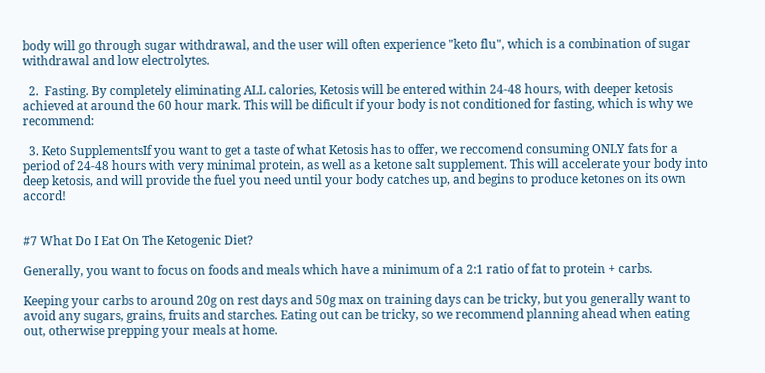body will go through sugar withdrawal, and the user will often experience "keto flu", which is a combination of sugar withdrawal and low electrolytes.

  2.  Fasting. By completely eliminating ALL calories, Ketosis will be entered within 24-48 hours, with deeper ketosis achieved at around the 60 hour mark. This will be dificult if your body is not conditioned for fasting, which is why we recommend:

  3. Keto SupplementsIf you want to get a taste of what Ketosis has to offer, we reccomend consuming ONLY fats for a period of 24-48 hours with very minimal protein, as well as a ketone salt supplement. This will accelerate your body into deep ketosis, and will provide the fuel you need until your body catches up, and begins to produce ketones on its own accord!


#7 What Do I Eat On The Ketogenic Diet?

Generally, you want to focus on foods and meals which have a minimum of a 2:1 ratio of fat to protein + carbs.

Keeping your carbs to around 20g on rest days and 50g max on training days can be tricky, but you generally want to avoid any sugars, grains, fruits and starches. Eating out can be tricky, so we recommend planning ahead when eating out, otherwise prepping your meals at home.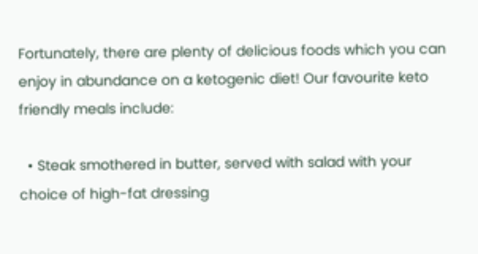Fortunately, there are plenty of delicious foods which you can enjoy in abundance on a ketogenic diet! Our favourite keto friendly meals include:

  • Steak smothered in butter, served with salad with your choice of high-fat dressing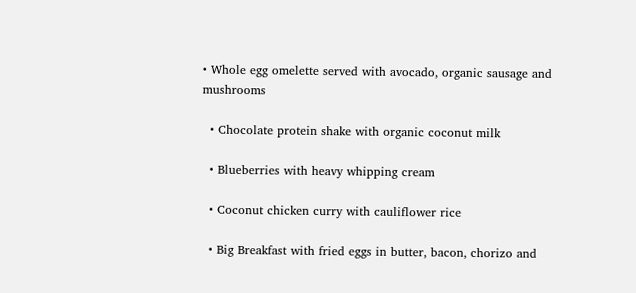• Whole egg omelette served with avocado, organic sausage and mushrooms

  • Chocolate protein shake with organic coconut milk

  • Blueberries with heavy whipping cream

  • Coconut chicken curry with cauliflower rice

  • Big Breakfast with fried eggs in butter, bacon, chorizo and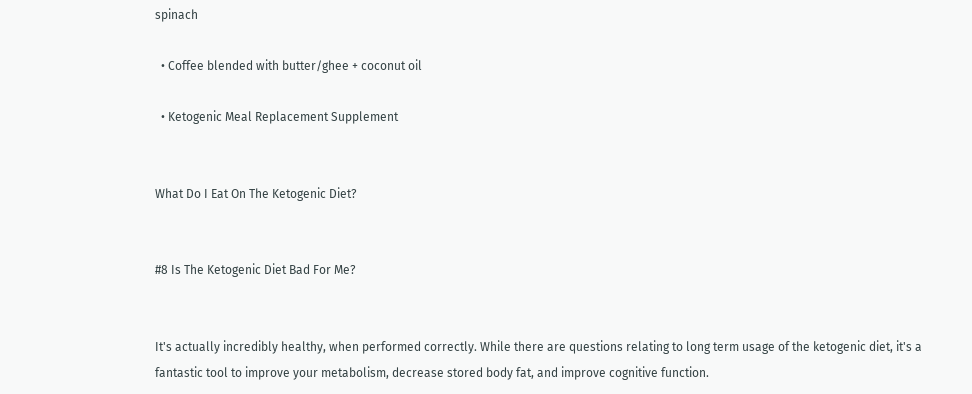spinach

  • Coffee blended with butter/ghee + coconut oil

  • Ketogenic Meal Replacement Supplement


What Do I Eat On The Ketogenic Diet?


#8 Is The Ketogenic Diet Bad For Me?


It's actually incredibly healthy, when performed correctly. While there are questions relating to long term usage of the ketogenic diet, it's a fantastic tool to improve your metabolism, decrease stored body fat, and improve cognitive function.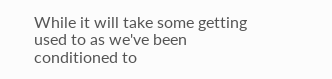While it will take some getting used to as we've been conditioned to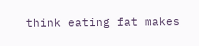think eating fat makes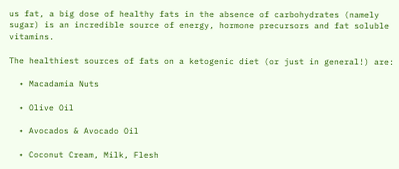us fat, a big dose of healthy fats in the absence of carbohydrates (namely sugar) is an incredible source of energy, hormone precursors and fat soluble vitamins.

The healthiest sources of fats on a ketogenic diet (or just in general!) are:

  • Macadamia Nuts

  • Olive Oil

  • Avocados & Avocado Oil

  • Coconut Cream, Milk, Flesh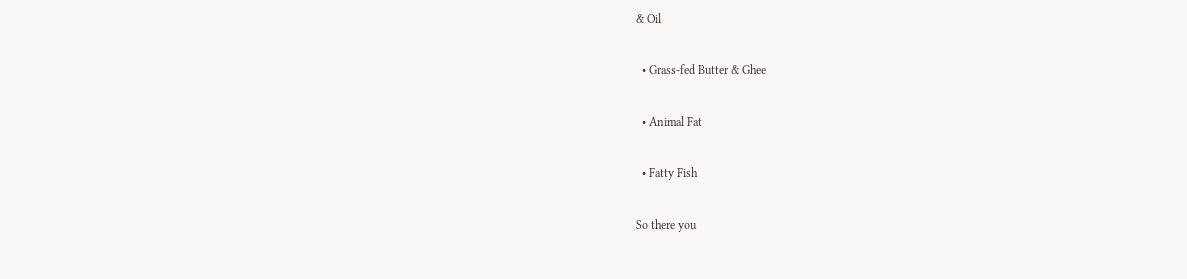& Oil

  • Grass-fed Butter & Ghee

  • Animal Fat

  • Fatty Fish

So there you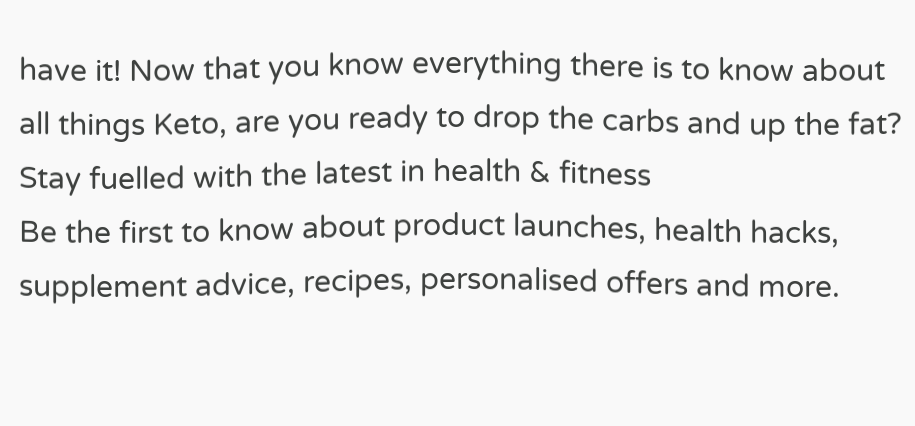have it! Now that you know everything there is to know about all things Keto, are you ready to drop the carbs and up the fat?
Stay fuelled with the latest in health & fitness
Be the first to know about product launches, health hacks, supplement advice, recipes, personalised offers and more.